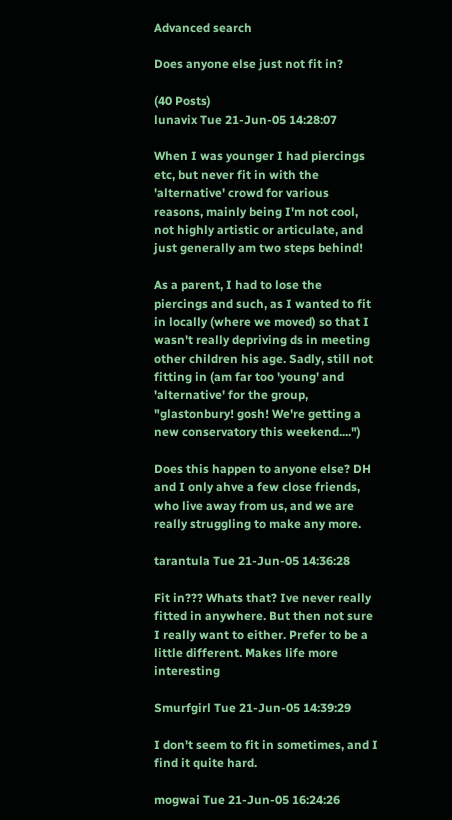Advanced search

Does anyone else just not fit in?

(40 Posts)
lunavix Tue 21-Jun-05 14:28:07

When I was younger I had piercings etc, but never fit in with the 'alternative' crowd for various reasons, mainly being I'm not cool, not highly artistic or articulate, and just generally am two steps behind!

As a parent, I had to lose the piercings and such, as I wanted to fit in locally (where we moved) so that I wasn't really depriving ds in meeting other children his age. Sadly, still not fitting in (am far too 'young' and 'alternative' for the group, "glastonbury! gosh! We're getting a new conservatory this weekend....")

Does this happen to anyone else? DH and I only ahve a few close friends, who live away from us, and we are really struggling to make any more.

tarantula Tue 21-Jun-05 14:36:28

Fit in??? Whats that? Ive never really fitted in anywhere. But then not sure I really want to either. Prefer to be a little different. Makes life more interesting

Smurfgirl Tue 21-Jun-05 14:39:29

I don't seem to fit in sometimes, and I find it quite hard.

mogwai Tue 21-Jun-05 16:24:26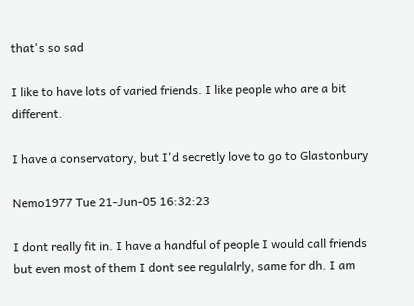that's so sad

I like to have lots of varied friends. I like people who are a bit different.

I have a conservatory, but I'd secretly love to go to Glastonbury

Nemo1977 Tue 21-Jun-05 16:32:23

I dont really fit in. I have a handful of people I would call friends but even most of them I dont see regulalrly, same for dh. I am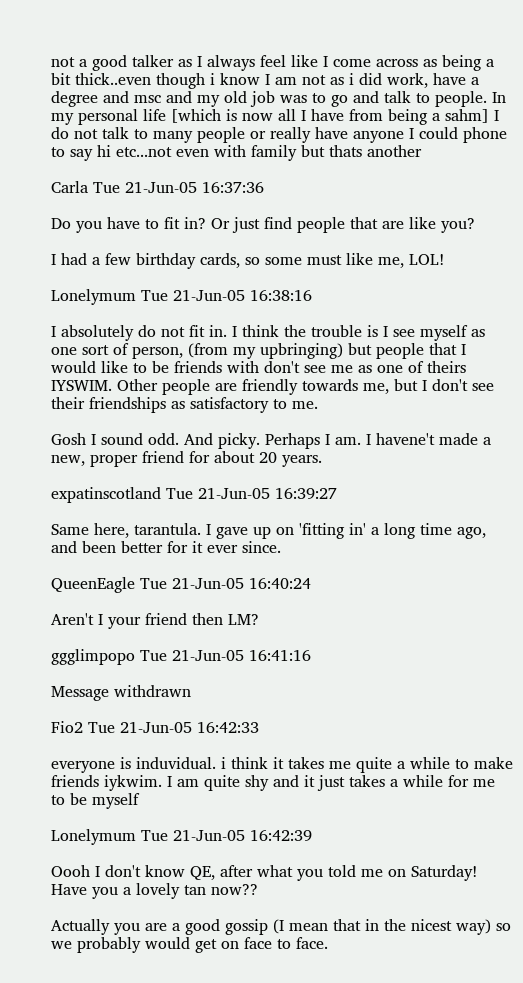not a good talker as I always feel like I come across as being a bit thick..even though i know I am not as i did work, have a degree and msc and my old job was to go and talk to people. In my personal life [which is now all I have from being a sahm] I do not talk to many people or really have anyone I could phone to say hi etc...not even with family but thats another

Carla Tue 21-Jun-05 16:37:36

Do you have to fit in? Or just find people that are like you?

I had a few birthday cards, so some must like me, LOL!

Lonelymum Tue 21-Jun-05 16:38:16

I absolutely do not fit in. I think the trouble is I see myself as one sort of person, (from my upbringing) but people that I would like to be friends with don't see me as one of theirs IYSWIM. Other people are friendly towards me, but I don't see their friendships as satisfactory to me.

Gosh I sound odd. And picky. Perhaps I am. I havene't made a new, proper friend for about 20 years.

expatinscotland Tue 21-Jun-05 16:39:27

Same here, tarantula. I gave up on 'fitting in' a long time ago, and been better for it ever since.

QueenEagle Tue 21-Jun-05 16:40:24

Aren't I your friend then LM?

ggglimpopo Tue 21-Jun-05 16:41:16

Message withdrawn

Fio2 Tue 21-Jun-05 16:42:33

everyone is induvidual. i think it takes me quite a while to make friends iykwim. I am quite shy and it just takes a while for me to be myself

Lonelymum Tue 21-Jun-05 16:42:39

Oooh I don't know QE, after what you told me on Saturday! Have you a lovely tan now??

Actually you are a good gossip (I mean that in the nicest way) so we probably would get on face to face.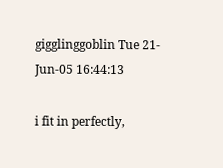gigglinggoblin Tue 21-Jun-05 16:44:13

i fit in perfectly,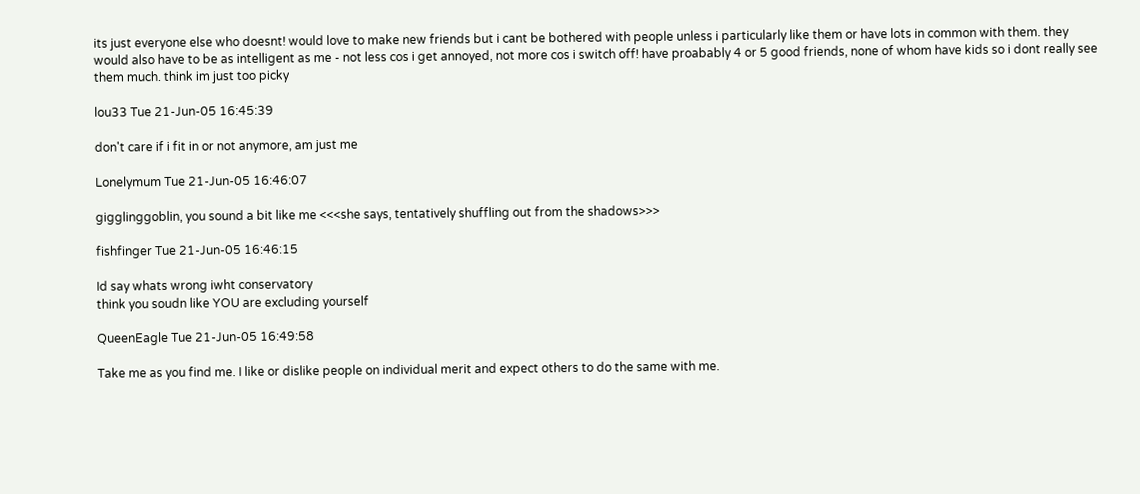its just everyone else who doesnt! would love to make new friends but i cant be bothered with people unless i particularly like them or have lots in common with them. they would also have to be as intelligent as me - not less cos i get annoyed, not more cos i switch off! have proabably 4 or 5 good friends, none of whom have kids so i dont really see them much. think im just too picky

lou33 Tue 21-Jun-05 16:45:39

don't care if i fit in or not anymore, am just me

Lonelymum Tue 21-Jun-05 16:46:07

gigglinggoblin, you sound a bit like me <<<she says, tentatively shuffling out from the shadows>>>

fishfinger Tue 21-Jun-05 16:46:15

Id say whats wrong iwht conservatory
think you soudn like YOU are excluding yourself

QueenEagle Tue 21-Jun-05 16:49:58

Take me as you find me. I like or dislike people on individual merit and expect others to do the same with me.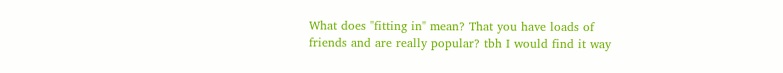What does "fitting in" mean? That you have loads of friends and are really popular? tbh I would find it way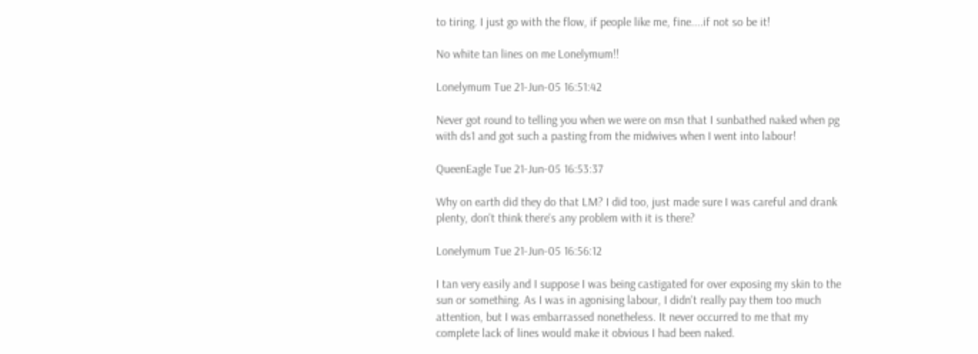to tiring. I just go with the flow, if people like me, fine....if not so be it!

No white tan lines on me Lonelymum!!

Lonelymum Tue 21-Jun-05 16:51:42

Never got round to telling you when we were on msn that I sunbathed naked when pg with ds1 and got such a pasting from the midwives when I went into labour!

QueenEagle Tue 21-Jun-05 16:53:37

Why on earth did they do that LM? I did too, just made sure I was careful and drank plenty, don't think there's any problem with it is there?

Lonelymum Tue 21-Jun-05 16:56:12

I tan very easily and I suppose I was being castigated for over exposing my skin to the sun or something. As I was in agonising labour, I didn't really pay them too much attention, but I was embarrassed nonetheless. It never occurred to me that my complete lack of lines would make it obvious I had been naked.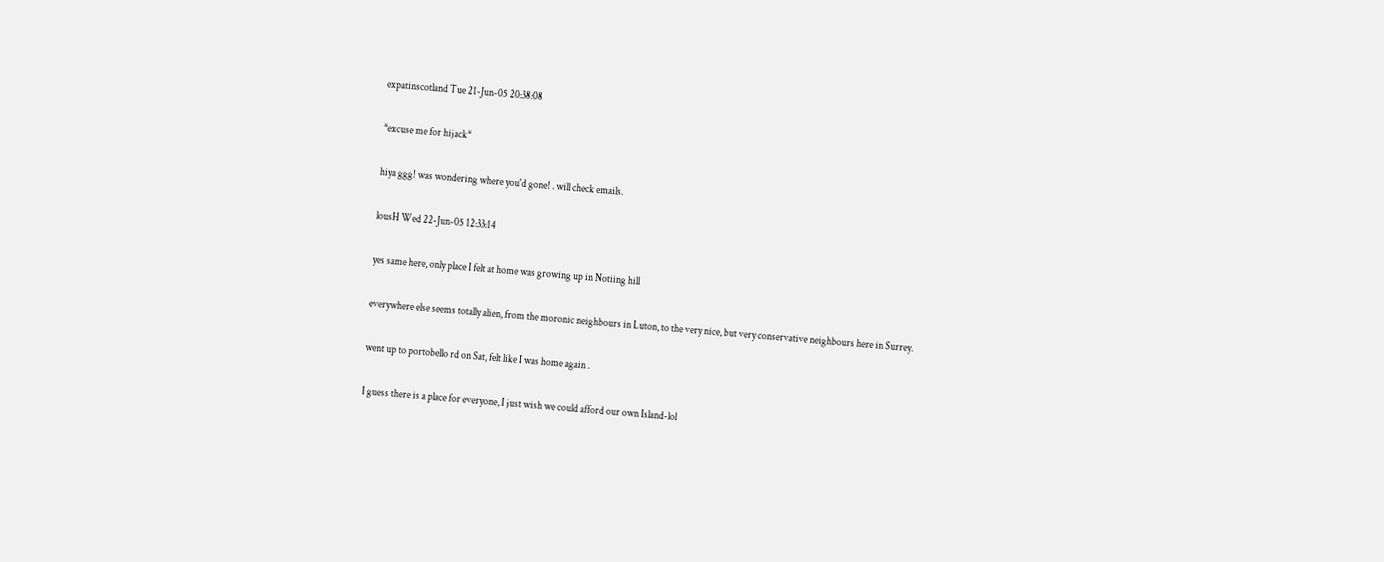expatinscotland Tue 21-Jun-05 20:38:08

*excuse me for hijack*

hiya ggg! was wondering where you'd gone! . will check emails.

lousH Wed 22-Jun-05 12:33:14

yes same here, only place I felt at home was growing up in Notiing hill

everywhere else seems totally alien, from the moronic neighbours in Luton, to the very nice, but very conservative neighbours here in Surrey.

went up to portobello rd on Sat, felt like I was home again .

I guess there is a place for everyone, I just wish we could afford our own Island-lol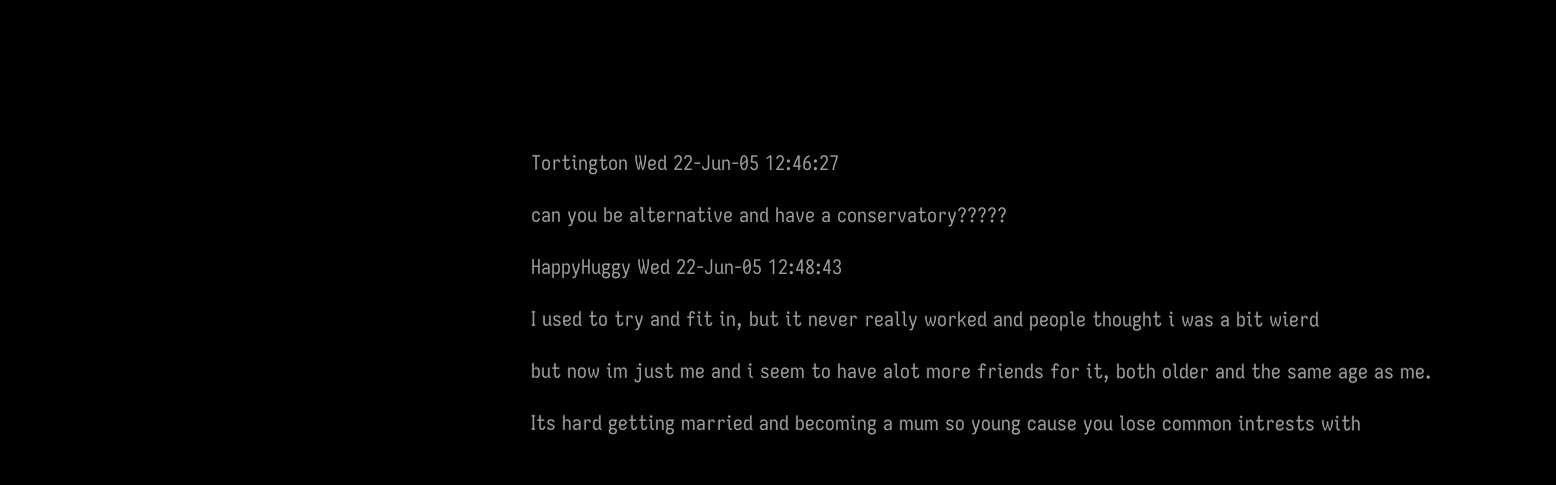Tortington Wed 22-Jun-05 12:46:27

can you be alternative and have a conservatory?????

HappyHuggy Wed 22-Jun-05 12:48:43

I used to try and fit in, but it never really worked and people thought i was a bit wierd

but now im just me and i seem to have alot more friends for it, both older and the same age as me.

Its hard getting married and becoming a mum so young cause you lose common intrests with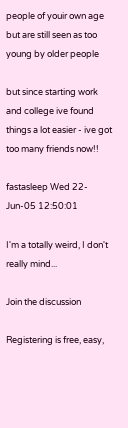people of youir own age but are still seen as too young by older people

but since starting work and college ive found things a lot easier - ive got too many friends now!!

fastasleep Wed 22-Jun-05 12:50:01

I'm a totally weird, I don't really mind...

Join the discussion

Registering is free, easy,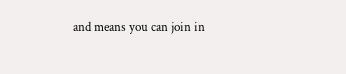and means you can join in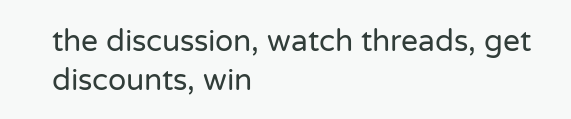the discussion, watch threads, get discounts, win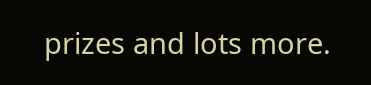prizes and lots more.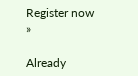Register now »

Already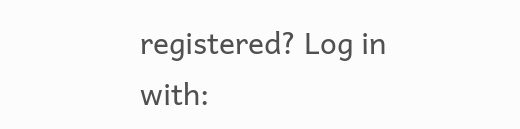registered? Log in with: